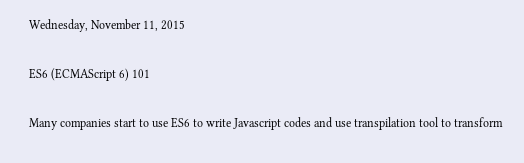Wednesday, November 11, 2015

ES6 (ECMAScript 6) 101

Many companies start to use ES6 to write Javascript codes and use transpilation tool to transform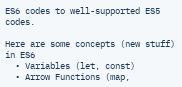ES6 codes to well-supported ES5 codes.

Here are some concepts (new stuff) in ES6
  • Variables (let, const)
  • Arrow Functions (map,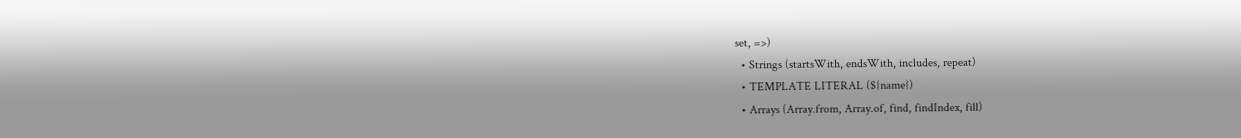set, =>)
  • Strings (startsWith, endsWith, includes, repeat)
  • TEMPLATE LITERAL (${name})
  • Arrays (Array.from, Array.of, find, findIndex, fill)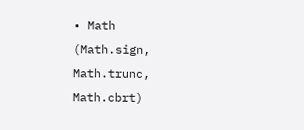• Math (Math.sign, Math.trunc, Math.cbrt)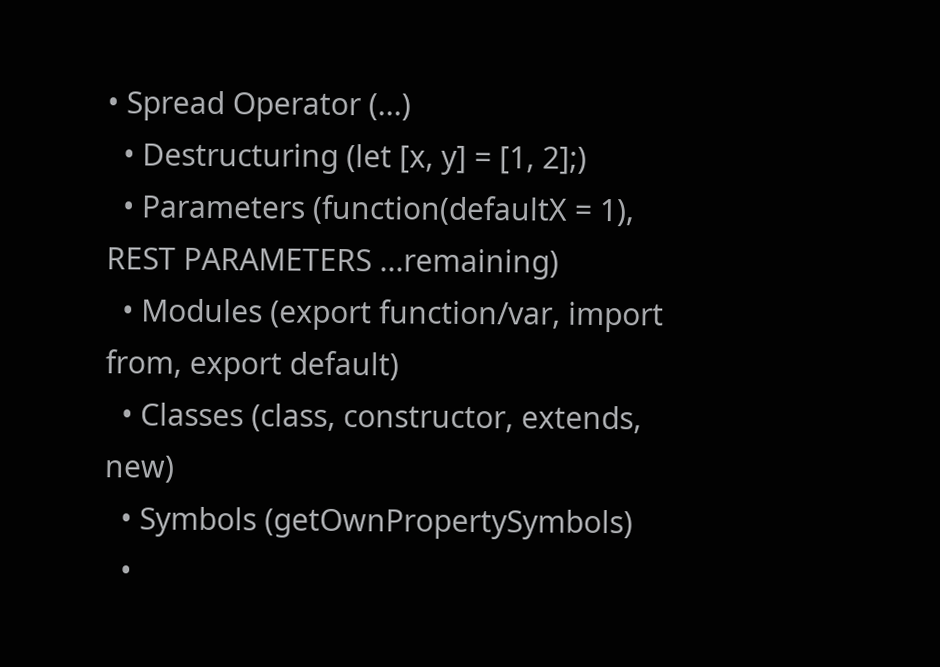• Spread Operator (...)
  • Destructuring (let [x, y] = [1, 2];)
  • Parameters (function(defaultX = 1), REST PARAMETERS ...remaining)
  • Modules (export function/var, import from, export default)
  • Classes (class, constructor, extends, new)
  • Symbols (getOwnPropertySymbols)
  •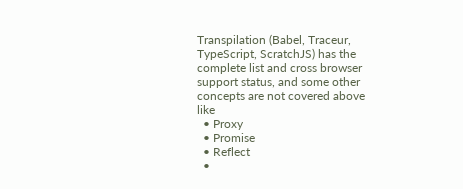Transpilation (Babel, Traceur, TypeScript, ScratchJS) has the complete list and cross browser support status, and some other concepts are not covered above like
  • Proxy
  • Promise
  • Reflect
  •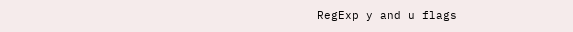RegExp y and u flags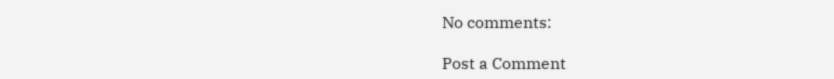No comments:

Post a Comment